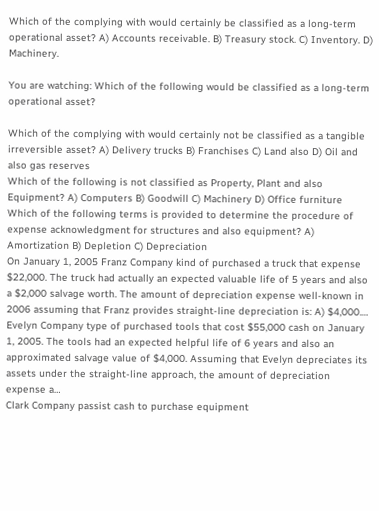Which of the complying with would certainly be classified as a long-term operational asset? A) Accounts receivable. B) Treasury stock. C) Inventory. D) Machinery.

You are watching: Which of the following would be classified as a long-term operational asset?

Which of the complying with would certainly not be classified as a tangible irreversible asset? A) Delivery trucks B) Franchises C) Land also D) Oil and also gas reserves
Which of the following is not classified as Property, Plant and also Equipment? A) Computers B) Goodwill C) Machinery D) Office furniture
Which of the following terms is provided to determine the procedure of expense acknowledgment for structures and also equipment? A) Amortization B) Depletion C) Depreciation
On January 1, 2005 Franz Company kind of purchased a truck that expense $22,000. The truck had actually an expected valuable life of 5 years and also a $2,000 salvage worth. The amount of depreciation expense well-known in 2006 assuming that Franz provides straight-line depreciation is: A) $4,000.…
Evelyn Company type of purchased tools that cost $55,000 cash on January 1, 2005. The tools had an expected helpful life of 6 years and also an approximated salvage value of $4,000. Assuming that Evelyn depreciates its assets under the straight-line approach, the amount of depreciation expense a…
Clark Company passist cash to purchase equipment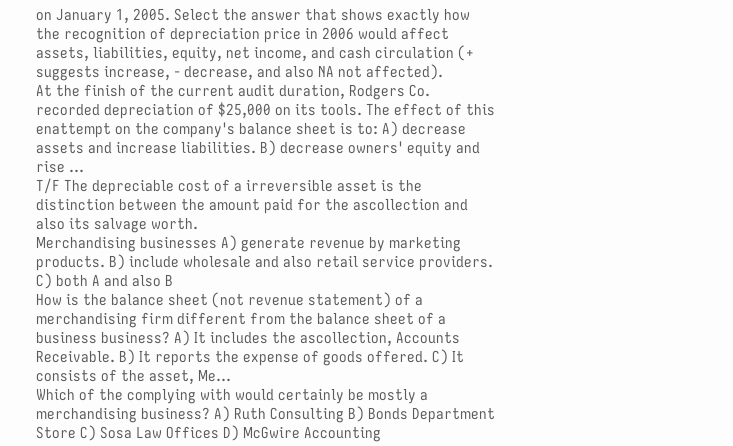on January 1, 2005. Select the answer that shows exactly how the recognition of depreciation price in 2006 would affect assets, liabilities, equity, net income, and cash circulation (+ suggests increase, - decrease, and also NA not affected).
At the finish of the current audit duration, Rodgers Co. recorded depreciation of $25,000 on its tools. The effect of this enattempt on the company's balance sheet is to: A) decrease assets and increase liabilities. B) decrease owners' equity and rise …
T/F The depreciable cost of a irreversible asset is the distinction between the amount paid for the ascollection and also its salvage worth.
Merchandising businesses A) generate revenue by marketing products. B) include wholesale and also retail service providers. C) both A and also B
How is the balance sheet (not revenue statement) of a merchandising firm different from the balance sheet of a business business? A) It includes the ascollection, Accounts Receivable. B) It reports the expense of goods offered. C) It consists of the asset, Me…
Which of the complying with would certainly be mostly a merchandising business? A) Ruth Consulting B) Bonds Department Store C) Sosa Law Offices D) McGwire Accounting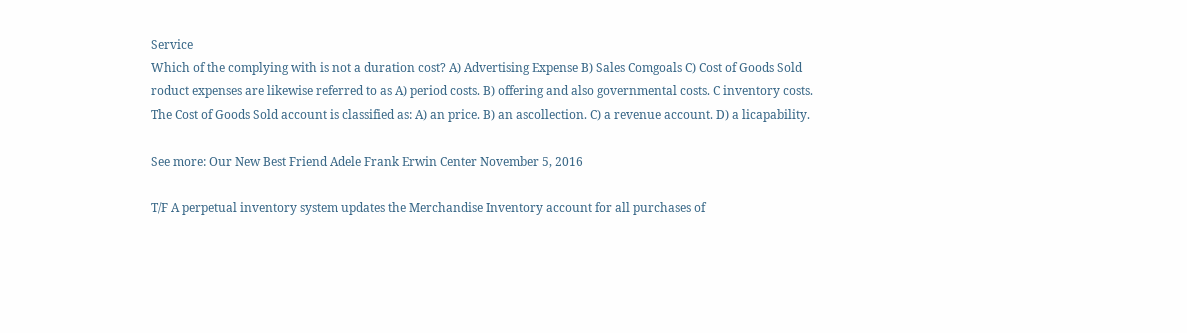Service
Which of the complying with is not a duration cost? A) Advertising Expense B) Sales Comgoals C) Cost of Goods Sold
roduct expenses are likewise referred to as A) period costs. B) offering and also governmental costs. C inventory costs.
The Cost of Goods Sold account is classified as: A) an price. B) an ascollection. C) a revenue account. D) a licapability.

See more: Our New Best Friend Adele Frank Erwin Center November 5, 2016

T/F A perpetual inventory system updates the Merchandise Inventory account for all purchases of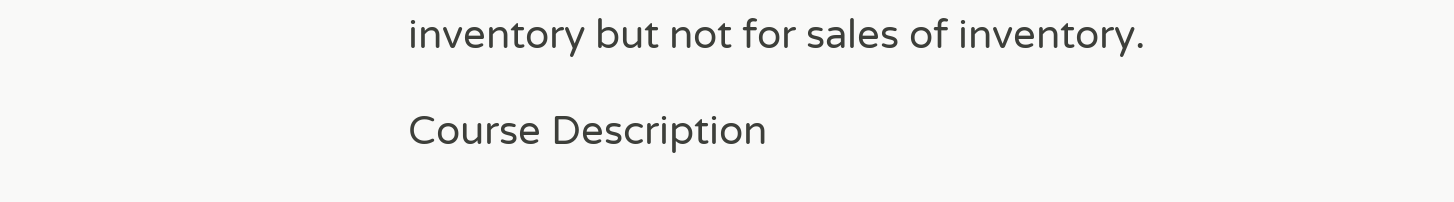inventory but not for sales of inventory.

Course Description